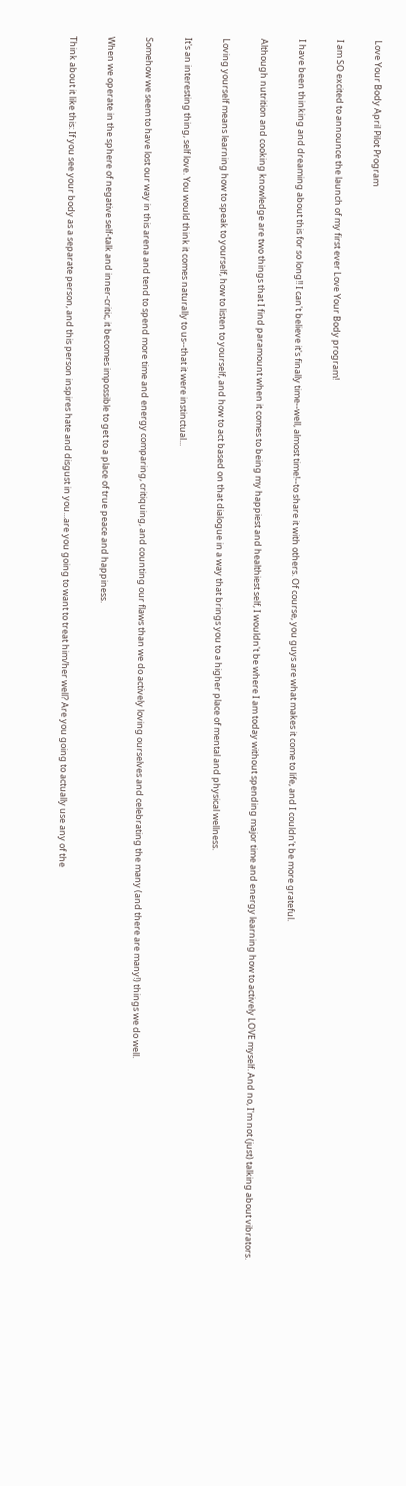Love Your Body April Pilot Program

I am SO excited to announce the launch of my first ever Love Your Body program!

I have been thinking and dreaming about this for so long!! I can't believe it's finally time--well, almost time!--to share it with others. Of course, you guys are what makes it come to life, and I couldn't be more grateful.

Although nutrition and cooking knowledge are two things that I find paramount when it comes to being my happiest and healthiest self, I wouldn't be where I am today without spending major time and energy learning how to actively LOVE myself. And no, I'm not (just) talking about vibrators.

Loving yourself means learning how to speak to yourself, how to listen to yourself, and how to act based on that dialogue in a way that brings you to a higher place of mental and physical wellness.

It's an interesting thing, self love. You would think it comes naturally to us--that it were instinctual...

Somehow we seem to have lost our way in this arena and tend to spend more time and energy comparing, critiquing, and counting our flaws than we do actively loving ourselves and celebrating the many (and there are many!) things we do well.

When we operate in the sphere of negative self-talk and inner-critic, it becomes impossible to get to a place of true peace and happiness.

Think about it like this: If you see your body as a separate person, and this person inspires hate and disgust in you...are you going to want to treat him/her well? Are you going to actually use any of the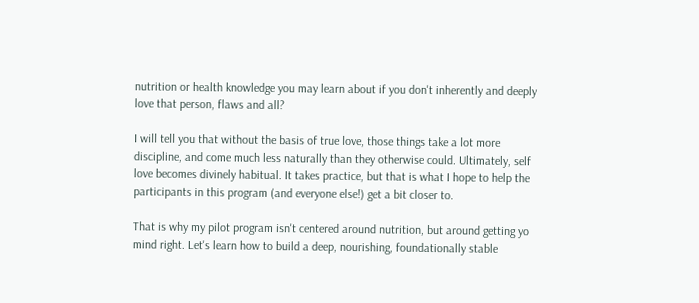nutrition or health knowledge you may learn about if you don't inherently and deeply love that person, flaws and all?

I will tell you that without the basis of true love, those things take a lot more discipline, and come much less naturally than they otherwise could. Ultimately, self love becomes divinely habitual. It takes practice, but that is what I hope to help the participants in this program (and everyone else!) get a bit closer to.

That is why my pilot program isn't centered around nutrition, but around getting yo mind right. Let's learn how to build a deep, nourishing, foundationally stable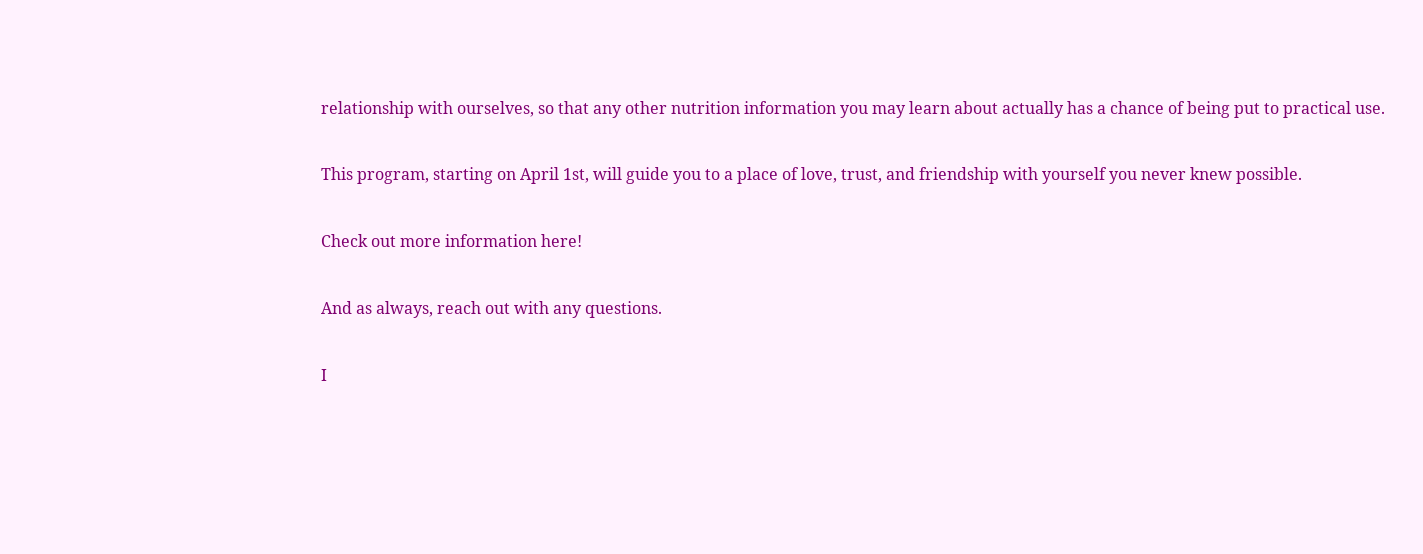relationship with ourselves, so that any other nutrition information you may learn about actually has a chance of being put to practical use.

This program, starting on April 1st, will guide you to a place of love, trust, and friendship with yourself you never knew possible.

Check out more information here!

And as always, reach out with any questions.

I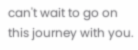can't wait to go on this journey with you.